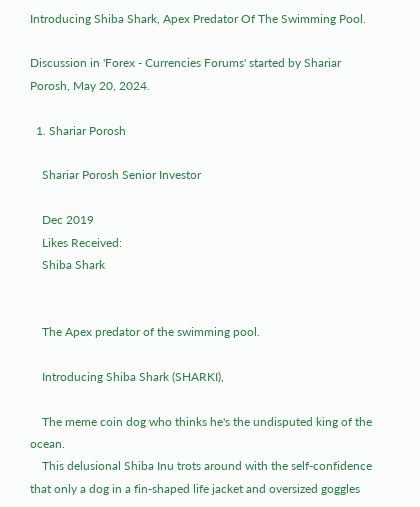Introducing Shiba Shark, Apex Predator Of The Swimming Pool.

Discussion in 'Forex - Currencies Forums' started by Shariar Porosh, May 20, 2024.

  1. Shariar Porosh

    Shariar Porosh Senior Investor

    Dec 2019
    Likes Received:
    Shiba Shark


    The Apex predator of the swimming pool.

    Introducing Shiba Shark (SHARKI),

    The meme coin dog who thinks he's the undisputed king of the ocean.
    This delusional Shiba Inu trots around with the self-confidence that only a dog in a fin-shaped life jacket and oversized goggles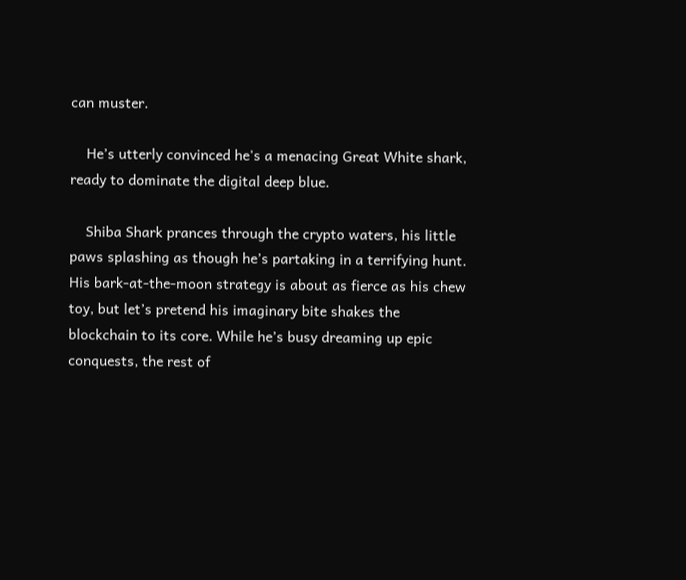can muster.

    He’s utterly convinced he's a menacing Great White shark, ready to dominate the digital deep blue.

    Shiba Shark prances through the crypto waters, his little paws splashing as though he’s partaking in a terrifying hunt. His bark-at-the-moon strategy is about as fierce as his chew toy, but let’s pretend his imaginary bite shakes the blockchain to its core. While he’s busy dreaming up epic conquests, the rest of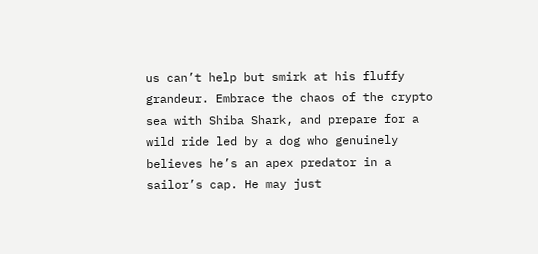us can’t help but smirk at his fluffy grandeur. Embrace the chaos of the crypto sea with Shiba Shark, and prepare for a wild ride led by a dog who genuinely believes he’s an apex predator in a sailor’s cap. He may just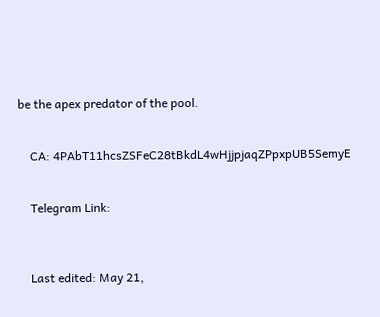be the apex predator of the pool.


    CA: 4PAbT11hcsZSFeC28tBkdL4wHjjpjaqZPpxpUB5SemyE


    Telegram Link:



    Last edited: May 21,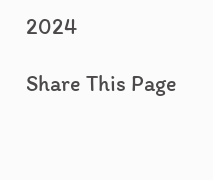2024

Share This Page